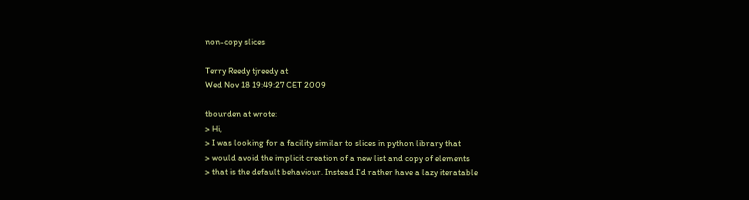non-copy slices

Terry Reedy tjreedy at
Wed Nov 18 19:49:27 CET 2009

tbourden at wrote:
> Hi,
> I was looking for a facility similar to slices in python library that
> would avoid the implicit creation of a new list and copy of elements
> that is the default behaviour. Instead I'd rather have a lazy iteratable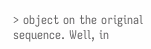> object on the original sequence. Well, in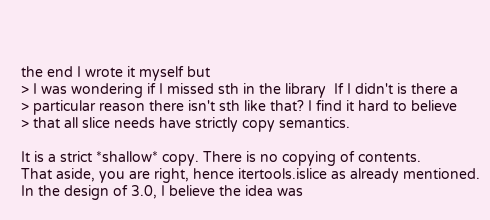the end I wrote it myself but
> I was wondering if I missed sth in the library  If I didn't is there a
> particular reason there isn't sth like that? I find it hard to believe
> that all slice needs have strictly copy semantics.

It is a strict *shallow* copy. There is no copying of contents.
That aside, you are right, hence itertools.islice as already mentioned.
In the design of 3.0, I believe the idea was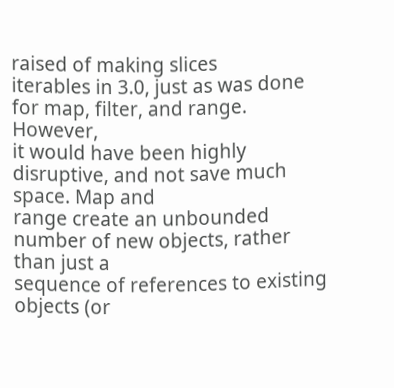raised of making slices
iterables in 3.0, just as was done for map, filter, and range. However,
it would have been highly disruptive, and not save much space. Map and
range create an unbounded number of new objects, rather than just a
sequence of references to existing objects (or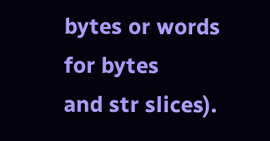bytes or words for bytes
and str slices).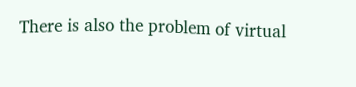There is also the problem of virtual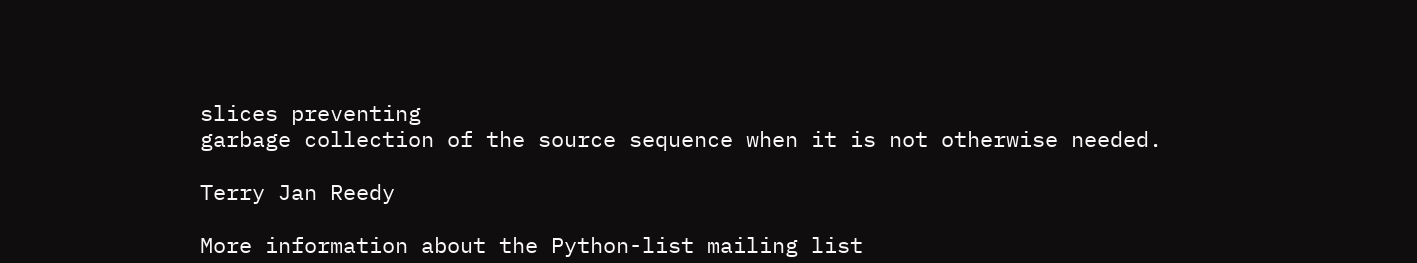slices preventing
garbage collection of the source sequence when it is not otherwise needed.

Terry Jan Reedy

More information about the Python-list mailing list